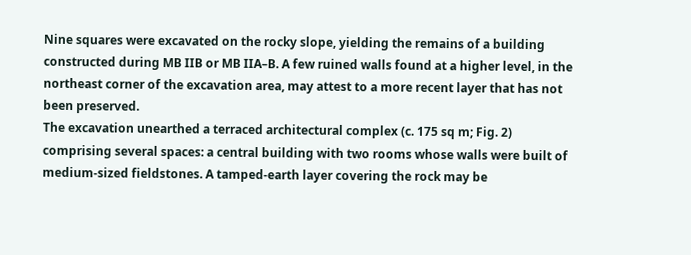Nine squares were excavated on the rocky slope, yielding the remains of a building constructed during MB IIB or MB IIA–B. A few ruined walls found at a higher level, in the northeast corner of the excavation area, may attest to a more recent layer that has not been preserved.
The excavation unearthed a terraced architectural complex (c. 175 sq m; Fig. 2) comprising several spaces: a central building with two rooms whose walls were built of medium-sized fieldstones. A tamped-earth layer covering the rock may be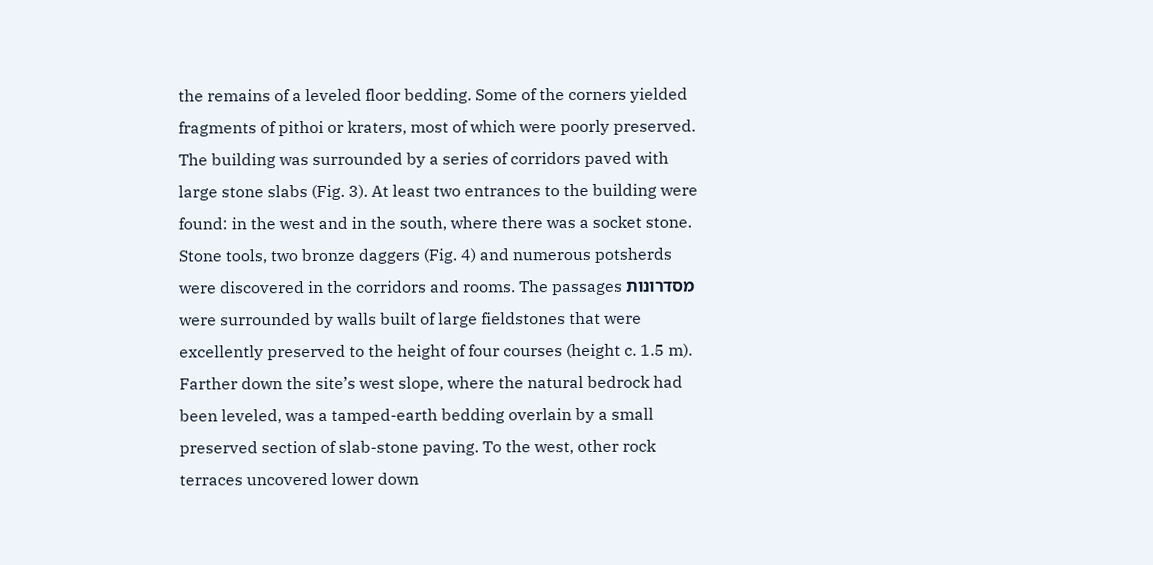the remains of a leveled floor bedding. Some of the corners yielded fragments of pithoi or kraters, most of which were poorly preserved. The building was surrounded by a series of corridors paved with large stone slabs (Fig. 3). At least two entrances to the building were found: in the west and in the south, where there was a socket stone. Stone tools, two bronze daggers (Fig. 4) and numerous potsherds were discovered in the corridors and rooms. The passages מסדרונות were surrounded by walls built of large fieldstones that were excellently preserved to the height of four courses (height c. 1.5 m).
Farther down the site’s west slope, where the natural bedrock had been leveled, was a tamped-earth bedding overlain by a small preserved section of slab-stone paving. To the west, other rock terraces uncovered lower down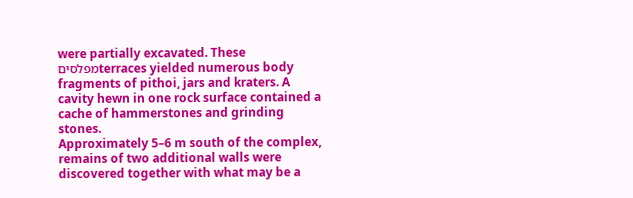were partially excavated. These מפלסיםterraces yielded numerous body fragments of pithoi, jars and kraters. A cavity hewn in one rock surface contained a cache of hammerstones and grinding stones.
Approximately 5–6 m south of the complex, remains of two additional walls were discovered together with what may be a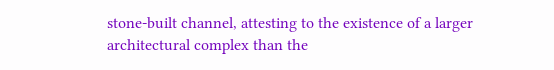stone-built channel, attesting to the existence of a larger architectural complex than the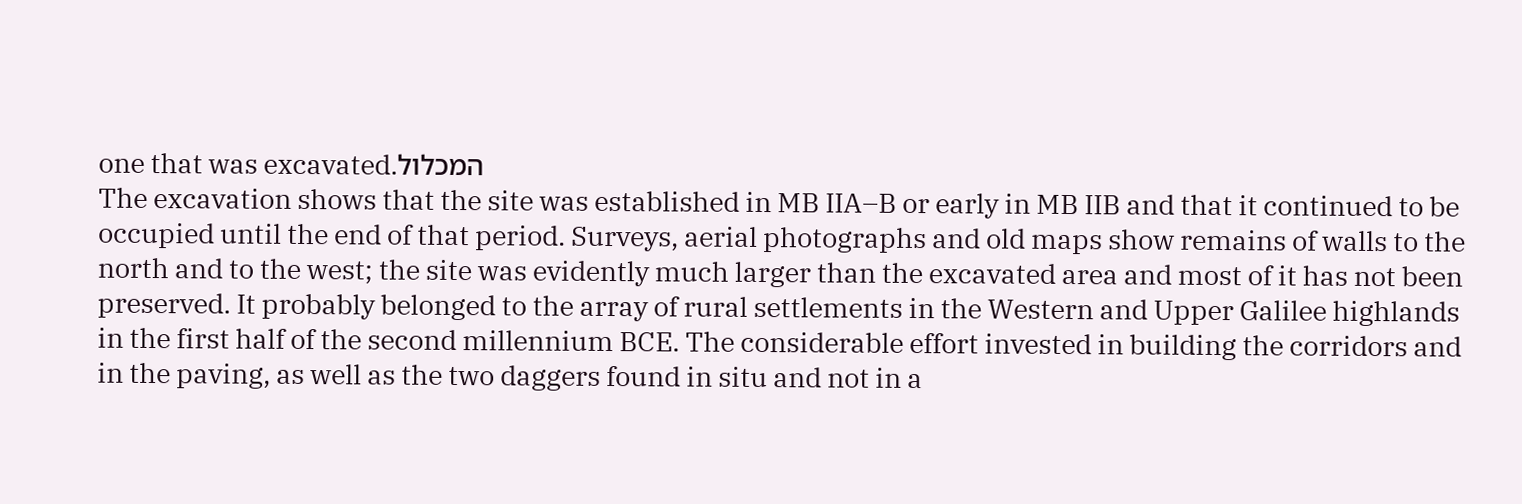one that was excavated.המכלול
The excavation shows that the site was established in MB IIA–B or early in MB IIB and that it continued to be occupied until the end of that period. Surveys, aerial photographs and old maps show remains of walls to the north and to the west; the site was evidently much larger than the excavated area and most of it has not been preserved. It probably belonged to the array of rural settlements in the Western and Upper Galilee highlands in the first half of the second millennium BCE. The considerable effort invested in building the corridors and in the paving, as well as the two daggers found in situ and not in a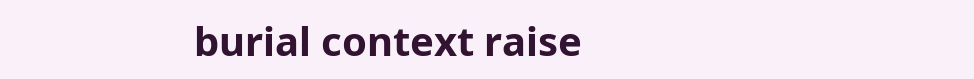burial context raise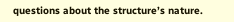questions about the structure’s nature.